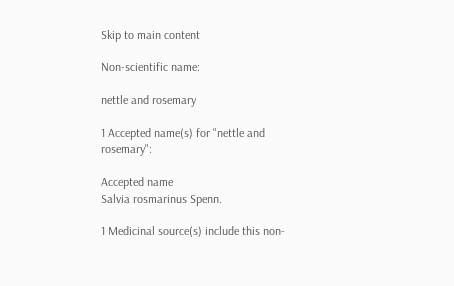Skip to main content

Non-scientific name:

nettle and rosemary

1 Accepted name(s) for "nettle and rosemary":

Accepted name
Salvia rosmarinus Spenn.

1 Medicinal source(s) include this non-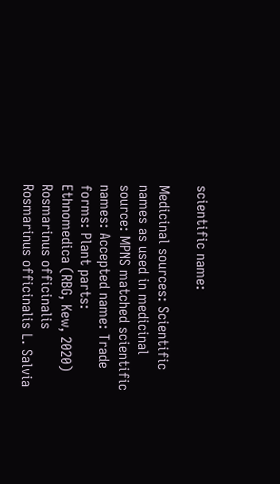scientific name:

Medicinal sources: Scientific names as used in medicinal source: MPNS matched scientific names: Accepted name: Trade forms: Plant parts:
Ethnomedica (RBG, Kew, 2020) Rosmarinus officinalis Rosmarinus officinalis L. Salvia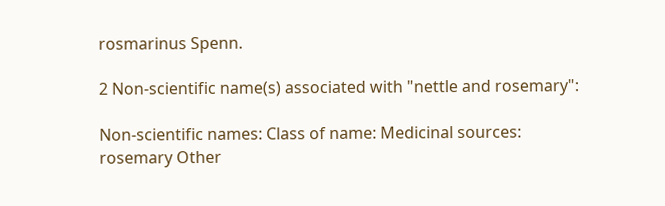rosmarinus Spenn.

2 Non-scientific name(s) associated with "nettle and rosemary":

Non-scientific names: Class of name: Medicinal sources:
rosemary Other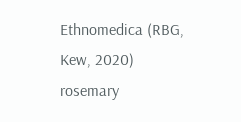Ethnomedica (RBG, Kew, 2020)
rosemary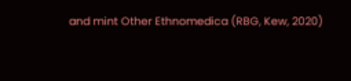and mint Other Ethnomedica (RBG, Kew, 2020)